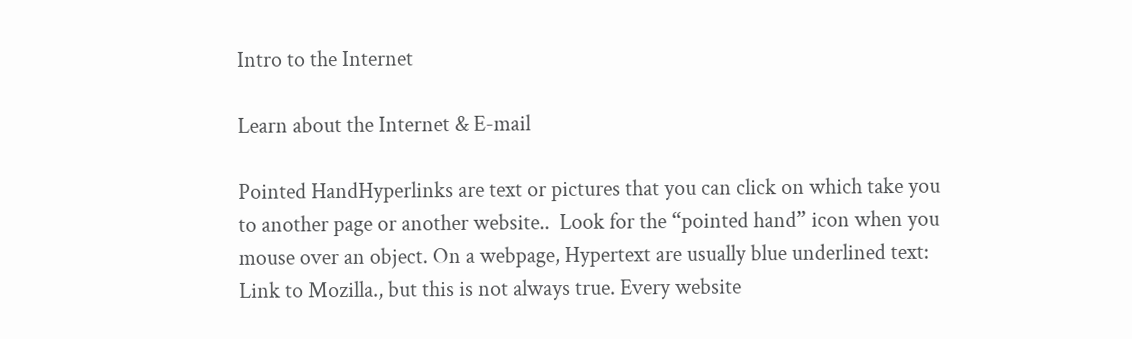Intro to the Internet

Learn about the Internet & E-mail

Pointed HandHyperlinks are text or pictures that you can click on which take you to another page or another website..  Look for the “pointed hand” icon when you mouse over an object. On a webpage, Hypertext are usually blue underlined text: Link to Mozilla., but this is not always true. Every website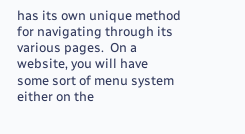has its own unique method for navigating through its various pages.  On a website, you will have some sort of menu system either on the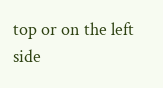top or on the left side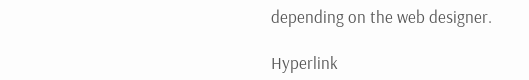depending on the web designer.

Hyperlink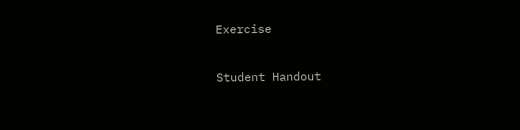Exercise

Student Handout